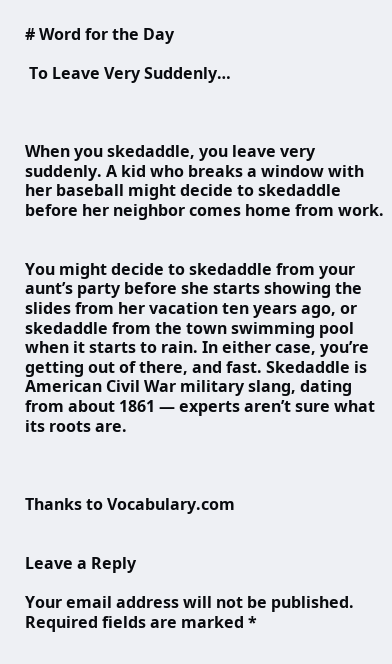# Word for the Day

 To Leave Very Suddenly…



When you skedaddle, you leave very suddenly. A kid who breaks a window with her baseball might decide to skedaddle before her neighbor comes home from work.


You might decide to skedaddle from your aunt’s party before she starts showing the slides from her vacation ten years ago, or skedaddle from the town swimming pool when it starts to rain. In either case, you’re getting out of there, and fast. Skedaddle is American Civil War military slang, dating from about 1861 — experts aren’t sure what its roots are.



Thanks to Vocabulary.com


Leave a Reply

Your email address will not be published. Required fields are marked *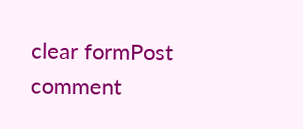clear formPost comment